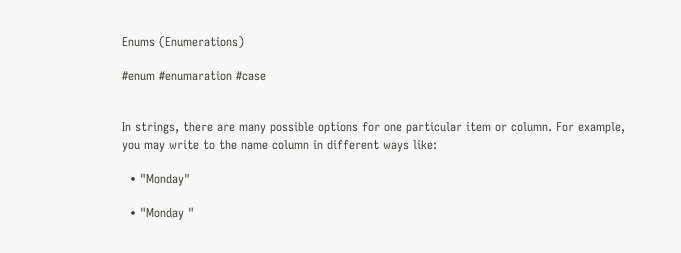Enums (Enumerations)

#enum #enumaration #case


In strings, there are many possible options for one particular item or column. For example, you may write to the name column in different ways like:

  • "Monday"

  • "Monday "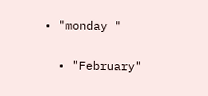• "monday "

  • "February"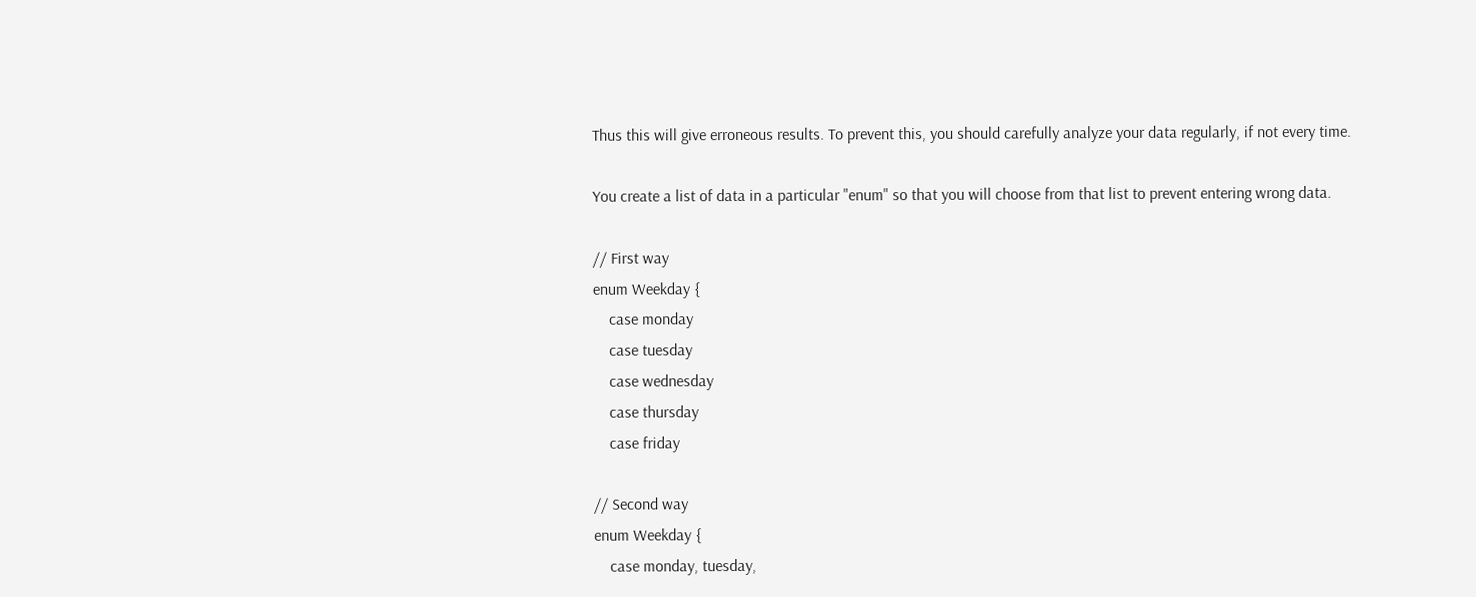Thus this will give erroneous results. To prevent this, you should carefully analyze your data regularly, if not every time.

You create a list of data in a particular "enum" so that you will choose from that list to prevent entering wrong data.

// First way
enum Weekday {
    case monday
    case tuesday
    case wednesday
    case thursday
    case friday

// Second way
enum Weekday {
    case monday, tuesday,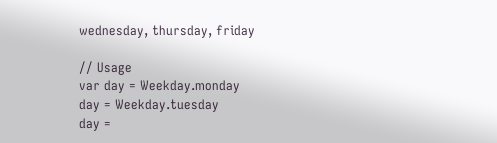wednesday, thursday, friday

// Usage
var day = Weekday.monday
day = Weekday.tuesday
day =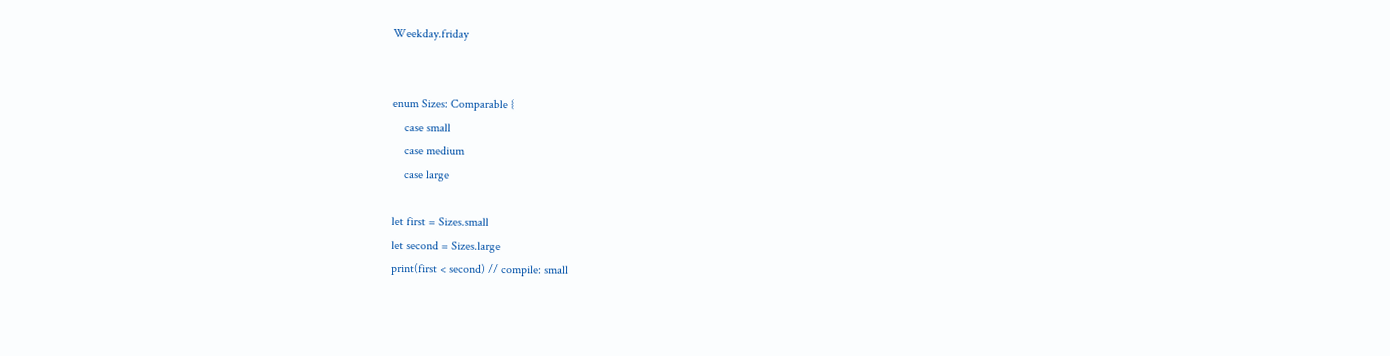Weekday.friday


enum Sizes: Comparable {
    case small
    case medium
    case large

let first = Sizes.small
let second = Sizes.large
print(first < second) // compile: small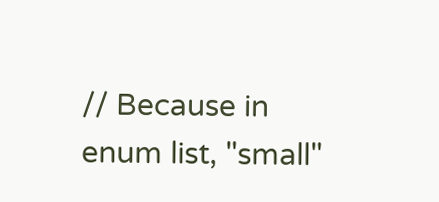// Because in enum list, "small"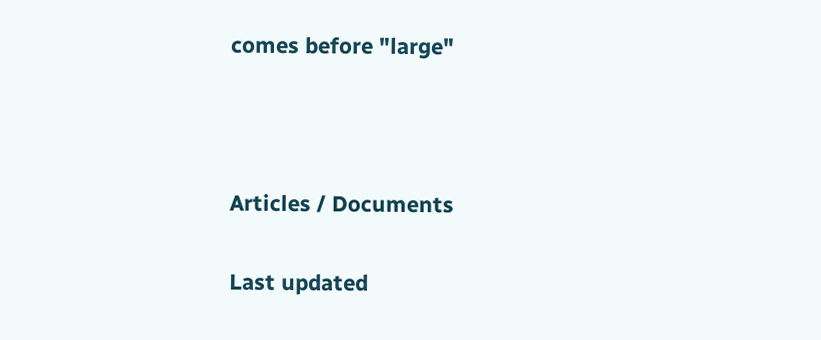comes before "large"



Articles / Documents

Last updated